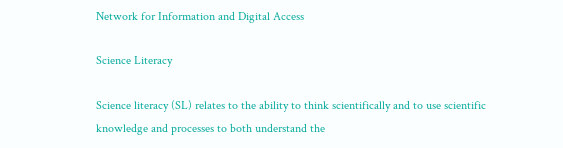Network for Information and Digital Access

Science Literacy

Science literacy (SL) relates to the ability to think scientifically and to use scientific knowledge and processes to both understand the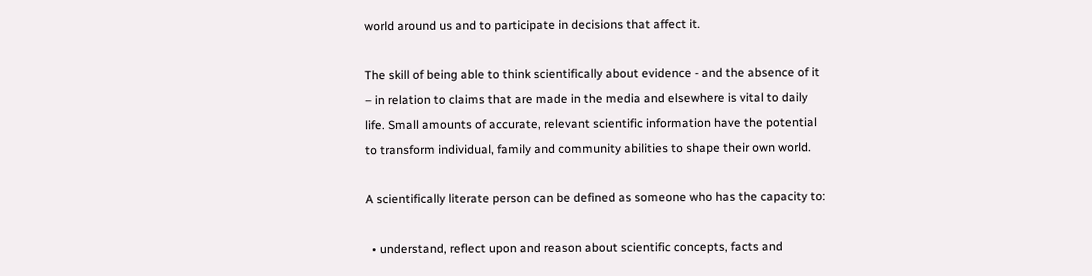world around us and to participate in decisions that affect it.

The skill of being able to think scientifically about evidence - and the absence of it – in relation to claims that are made in the media and elsewhere is vital to daily life. Small amounts of accurate, relevant scientific information have the potential to transform individual, family and community abilities to shape their own world.

A scientifically literate person can be defined as someone who has the capacity to:

  • understand, reflect upon and reason about scientific concepts, facts and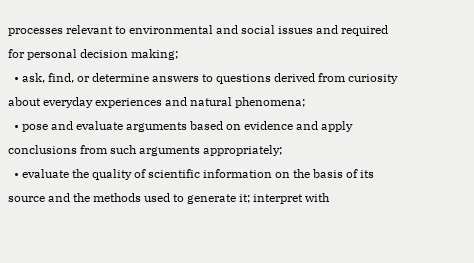processes relevant to environmental and social issues and required for personal decision making;
  • ask, find, or determine answers to questions derived from curiosity about everyday experiences and natural phenomena;
  • pose and evaluate arguments based on evidence and apply conclusions from such arguments appropriately;
  • evaluate the quality of scientific information on the basis of its source and the methods used to generate it; interpret with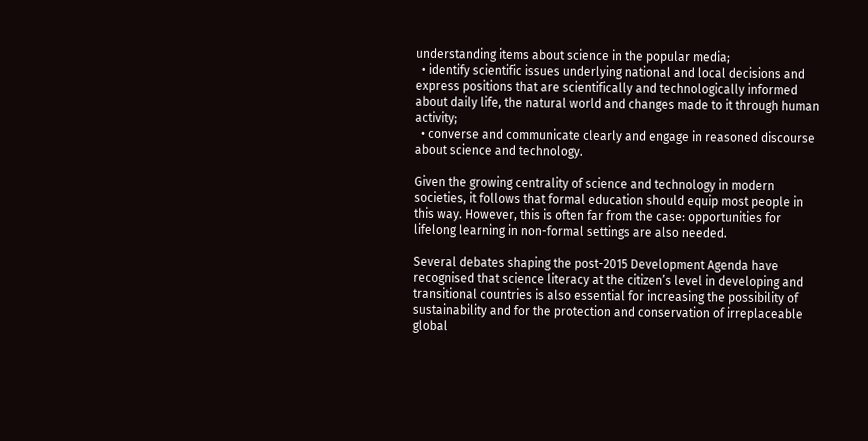understanding items about science in the popular media;
  • identify scientific issues underlying national and local decisions and express positions that are scientifically and technologically informed about daily life, the natural world and changes made to it through human activity;
  • converse and communicate clearly and engage in reasoned discourse about science and technology.

Given the growing centrality of science and technology in modern societies, it follows that formal education should equip most people in this way. However, this is often far from the case: opportunities for lifelong learning in non-formal settings are also needed.

Several debates shaping the post-2015 Development Agenda have recognised that science literacy at the citizen’s level in developing and transitional countries is also essential for increasing the possibility of sustainability and for the protection and conservation of irreplaceable global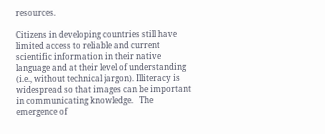resources.

Citizens in developing countries still have limited access to reliable and current scientific information in their native language and at their level of understanding (i.e., without technical jargon). Illiteracy is widespread so that images can be important in communicating knowledge.   The emergence of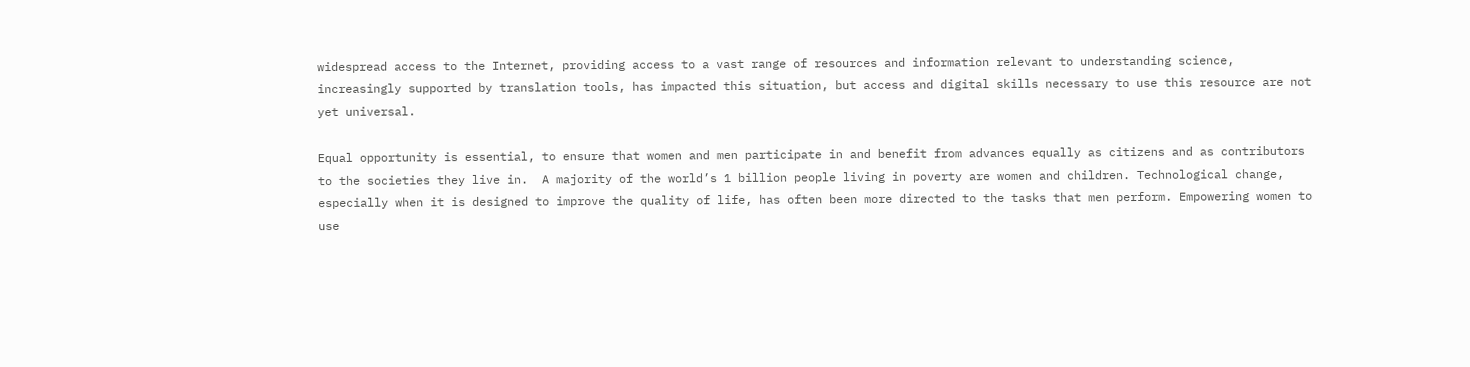widespread access to the Internet, providing access to a vast range of resources and information relevant to understanding science, increasingly supported by translation tools, has impacted this situation, but access and digital skills necessary to use this resource are not yet universal.

Equal opportunity is essential, to ensure that women and men participate in and benefit from advances equally as citizens and as contributors to the societies they live in.  A majority of the world’s 1 billion people living in poverty are women and children. Technological change, especially when it is designed to improve the quality of life, has often been more directed to the tasks that men perform. Empowering women to use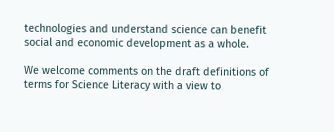technologies and understand science can benefit social and economic development as a whole.

We welcome comments on the draft definitions of terms for Science Literacy with a view to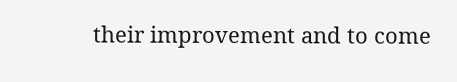their improvement and to come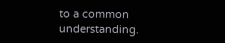to a common understanding.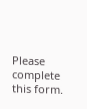Please complete this form.